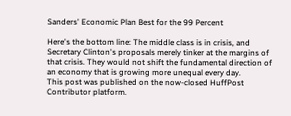Sanders' Economic Plan Best for the 99 Percent

Here's the bottom line: The middle class is in crisis, and Secretary Clinton's proposals merely tinker at the margins of that crisis. They would not shift the fundamental direction of an economy that is growing more unequal every day.
This post was published on the now-closed HuffPost Contributor platform.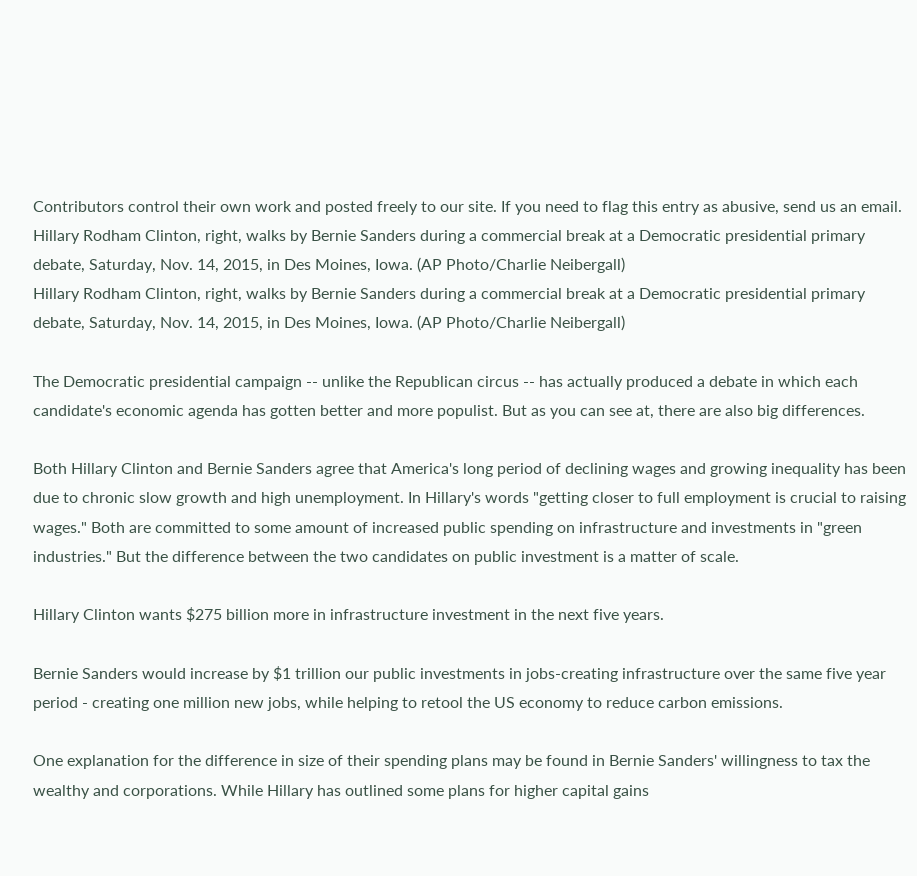Contributors control their own work and posted freely to our site. If you need to flag this entry as abusive, send us an email.
Hillary Rodham Clinton, right, walks by Bernie Sanders during a commercial break at a Democratic presidential primary debate, Saturday, Nov. 14, 2015, in Des Moines, Iowa. (AP Photo/Charlie Neibergall)
Hillary Rodham Clinton, right, walks by Bernie Sanders during a commercial break at a Democratic presidential primary debate, Saturday, Nov. 14, 2015, in Des Moines, Iowa. (AP Photo/Charlie Neibergall)

The Democratic presidential campaign -- unlike the Republican circus -- has actually produced a debate in which each candidate's economic agenda has gotten better and more populist. But as you can see at, there are also big differences.

Both Hillary Clinton and Bernie Sanders agree that America's long period of declining wages and growing inequality has been due to chronic slow growth and high unemployment. In Hillary's words "getting closer to full employment is crucial to raising wages." Both are committed to some amount of increased public spending on infrastructure and investments in "green industries." But the difference between the two candidates on public investment is a matter of scale.

Hillary Clinton wants $275 billion more in infrastructure investment in the next five years.

Bernie Sanders would increase by $1 trillion our public investments in jobs-creating infrastructure over the same five year period - creating one million new jobs, while helping to retool the US economy to reduce carbon emissions.

One explanation for the difference in size of their spending plans may be found in Bernie Sanders' willingness to tax the wealthy and corporations. While Hillary has outlined some plans for higher capital gains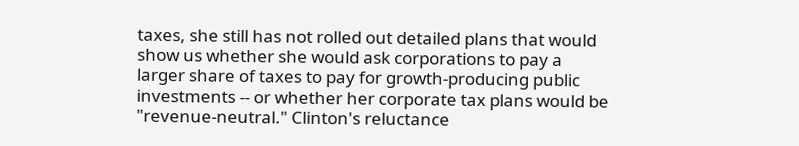taxes, she still has not rolled out detailed plans that would show us whether she would ask corporations to pay a larger share of taxes to pay for growth-producing public investments -- or whether her corporate tax plans would be "revenue-neutral." Clinton's reluctance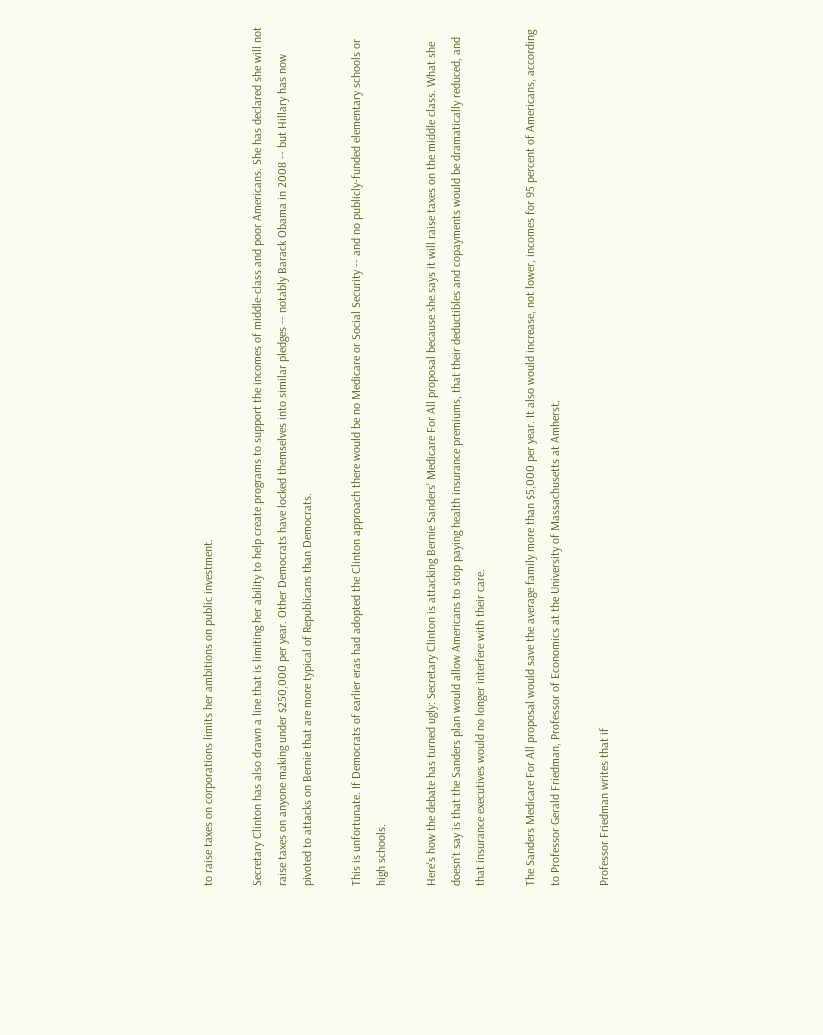to raise taxes on corporations limits her ambitions on public investment.

Secretary Clinton has also drawn a line that is limiting her ability to help create programs to support the incomes of middle-class and poor Americans. She has declared she will not raise taxes on anyone making under $250,000 per year. Other Democrats have locked themselves into similar pledges -- notably Barack Obama in 2008 -- but Hillary has now pivoted to attacks on Bernie that are more typical of Republicans than Democrats.

This is unfortunate. If Democrats of earlier eras had adopted the Clinton approach there would be no Medicare or Social Security -- and no publicly-funded elementary schools or high schools.

Here's how the debate has turned ugly: Secretary Clinton is attacking Bernie Sanders' Medicare For All proposal because she says it will raise taxes on the middle class. What she doesn't say is that the Sanders plan would allow Americans to stop paying health insurance premiums, that their deductibles and copayments would be dramatically reduced, and that insurance executives would no longer interfere with their care.

The Sanders Medicare For All proposal would save the average family more than $5,000 per year. It also would increase, not lower, incomes for 95 percent of Americans, according to Professor Gerald Friedman, Professor of Economics at the University of Massachusetts at Amherst.

Professor Friedman writes that if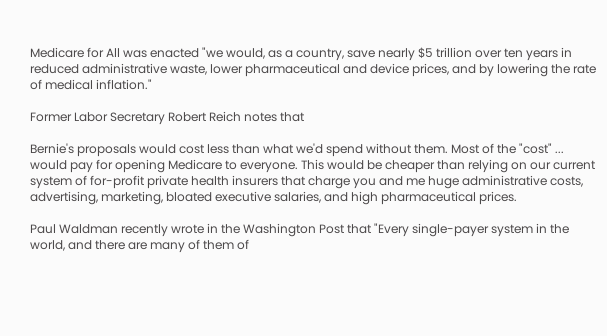Medicare for All was enacted "we would, as a country, save nearly $5 trillion over ten years in reduced administrative waste, lower pharmaceutical and device prices, and by lowering the rate of medical inflation."

Former Labor Secretary Robert Reich notes that

Bernie's proposals would cost less than what we'd spend without them. Most of the "cost" ... would pay for opening Medicare to everyone. This would be cheaper than relying on our current system of for-profit private health insurers that charge you and me huge administrative costs, advertising, marketing, bloated executive salaries, and high pharmaceutical prices.

Paul Waldman recently wrote in the Washington Post that "Every single-payer system in the world, and there are many of them of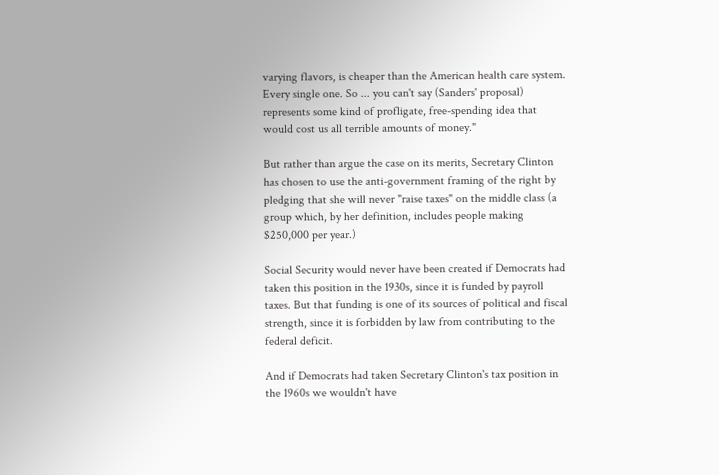varying flavors, is cheaper than the American health care system. Every single one. So ... you can't say (Sanders' proposal) represents some kind of profligate, free-spending idea that would cost us all terrible amounts of money."

But rather than argue the case on its merits, Secretary Clinton has chosen to use the anti-government framing of the right by pledging that she will never "raise taxes" on the middle class (a group which, by her definition, includes people making $250,000 per year.)

Social Security would never have been created if Democrats had taken this position in the 1930s, since it is funded by payroll taxes. But that funding is one of its sources of political and fiscal strength, since it is forbidden by law from contributing to the federal deficit.

And if Democrats had taken Secretary Clinton's tax position in the 1960s we wouldn't have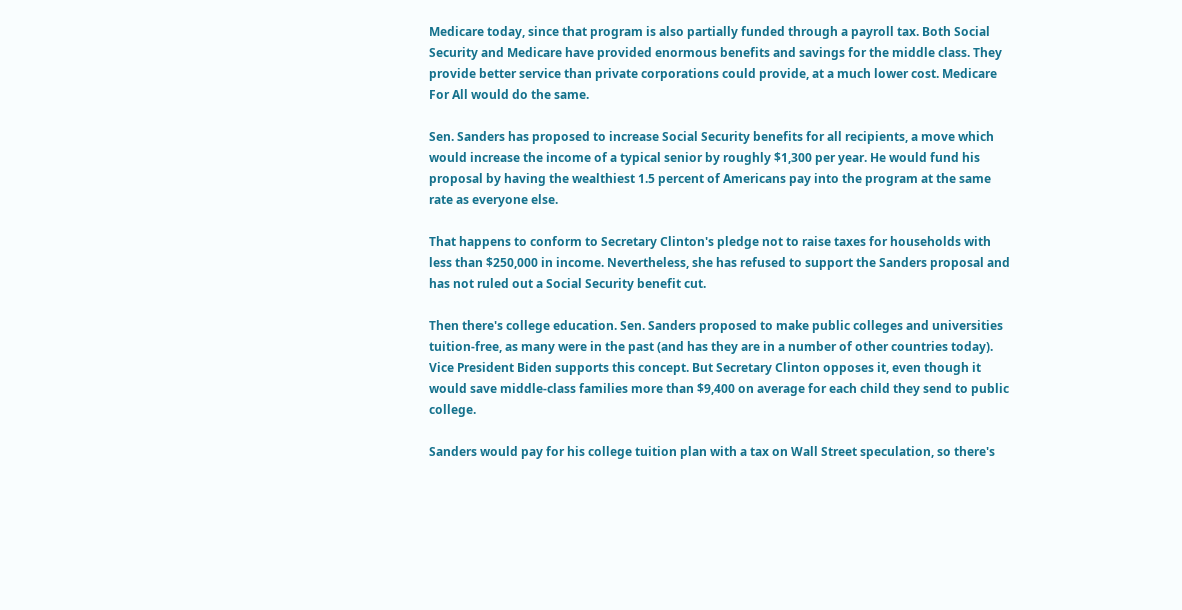Medicare today, since that program is also partially funded through a payroll tax. Both Social Security and Medicare have provided enormous benefits and savings for the middle class. They provide better service than private corporations could provide, at a much lower cost. Medicare For All would do the same.

Sen. Sanders has proposed to increase Social Security benefits for all recipients, a move which would increase the income of a typical senior by roughly $1,300 per year. He would fund his proposal by having the wealthiest 1.5 percent of Americans pay into the program at the same rate as everyone else.

That happens to conform to Secretary Clinton's pledge not to raise taxes for households with less than $250,000 in income. Nevertheless, she has refused to support the Sanders proposal and has not ruled out a Social Security benefit cut.

Then there's college education. Sen. Sanders proposed to make public colleges and universities tuition-free, as many were in the past (and has they are in a number of other countries today). Vice President Biden supports this concept. But Secretary Clinton opposes it, even though it would save middle-class families more than $9,400 on average for each child they send to public college.

Sanders would pay for his college tuition plan with a tax on Wall Street speculation, so there's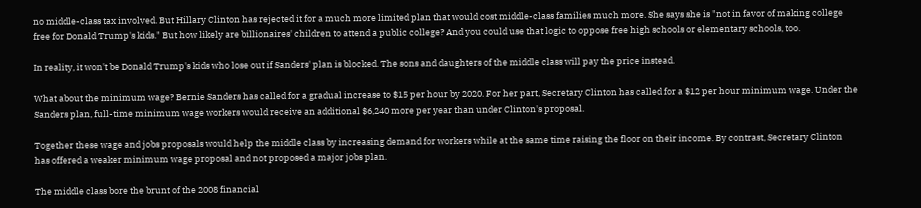no middle-class tax involved. But Hillary Clinton has rejected it for a much more limited plan that would cost middle-class families much more. She says she is "not in favor of making college free for Donald Trump's kids." But how likely are billionaires' children to attend a public college? And you could use that logic to oppose free high schools or elementary schools, too.

In reality, it won't be Donald Trump's kids who lose out if Sanders' plan is blocked. The sons and daughters of the middle class will pay the price instead.

What about the minimum wage? Bernie Sanders has called for a gradual increase to $15 per hour by 2020. For her part, Secretary Clinton has called for a $12 per hour minimum wage. Under the Sanders plan, full-time minimum wage workers would receive an additional $6,240 more per year than under Clinton's proposal.

Together these wage and jobs proposals would help the middle class by increasing demand for workers while at the same time raising the floor on their income. By contrast, Secretary Clinton has offered a weaker minimum wage proposal and not proposed a major jobs plan.

The middle class bore the brunt of the 2008 financial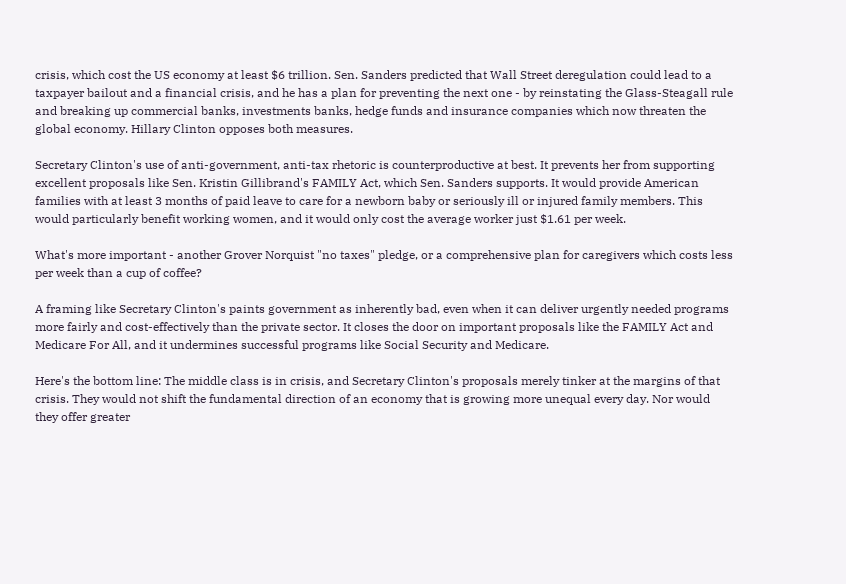crisis, which cost the US economy at least $6 trillion. Sen. Sanders predicted that Wall Street deregulation could lead to a taxpayer bailout and a financial crisis, and he has a plan for preventing the next one - by reinstating the Glass-Steagall rule and breaking up commercial banks, investments banks, hedge funds and insurance companies which now threaten the global economy. Hillary Clinton opposes both measures.

Secretary Clinton's use of anti-government, anti-tax rhetoric is counterproductive at best. It prevents her from supporting excellent proposals like Sen. Kristin Gillibrand's FAMILY Act, which Sen. Sanders supports. It would provide American families with at least 3 months of paid leave to care for a newborn baby or seriously ill or injured family members. This would particularly benefit working women, and it would only cost the average worker just $1.61 per week.

What's more important - another Grover Norquist "no taxes" pledge, or a comprehensive plan for caregivers which costs less per week than a cup of coffee?

A framing like Secretary Clinton's paints government as inherently bad, even when it can deliver urgently needed programs more fairly and cost-effectively than the private sector. It closes the door on important proposals like the FAMILY Act and Medicare For All, and it undermines successful programs like Social Security and Medicare.

Here's the bottom line: The middle class is in crisis, and Secretary Clinton's proposals merely tinker at the margins of that crisis. They would not shift the fundamental direction of an economy that is growing more unequal every day. Nor would they offer greater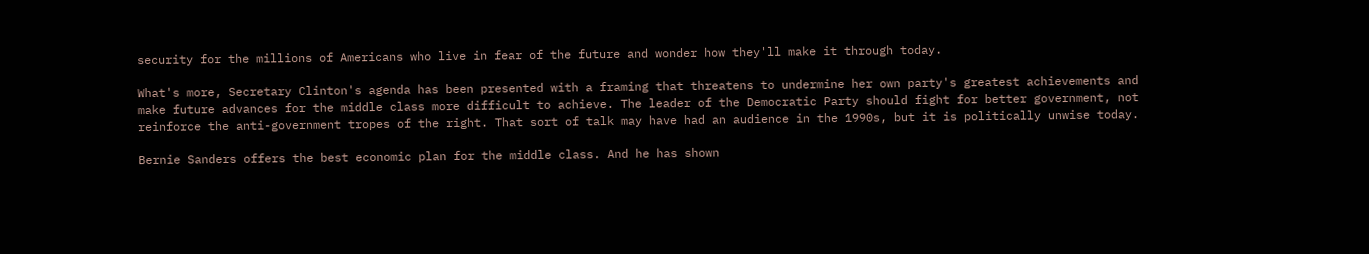security for the millions of Americans who live in fear of the future and wonder how they'll make it through today.

What's more, Secretary Clinton's agenda has been presented with a framing that threatens to undermine her own party's greatest achievements and make future advances for the middle class more difficult to achieve. The leader of the Democratic Party should fight for better government, not reinforce the anti-government tropes of the right. That sort of talk may have had an audience in the 1990s, but it is politically unwise today.

Bernie Sanders offers the best economic plan for the middle class. And he has shown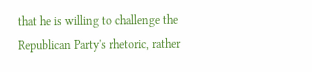that he is willing to challenge the Republican Party's rhetoric, rather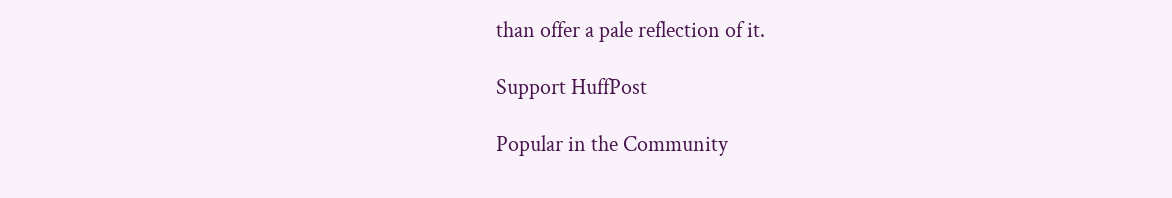than offer a pale reflection of it.

Support HuffPost

Popular in the Community